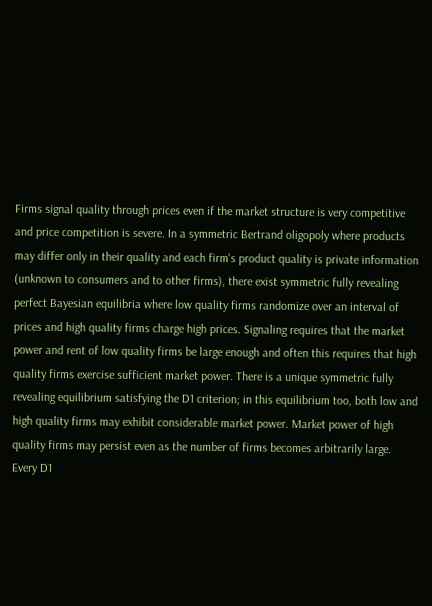Firms signal quality through prices even if the market structure is very competitive and price competition is severe. In a symmetric Bertrand oligopoly where products may differ only in their quality and each firm's product quality is private information (unknown to consumers and to other firms), there exist symmetric fully revealing perfect Bayesian equilibria where low quality firms randomize over an interval of prices and high quality firms charge high prices. Signaling requires that the market power and rent of low quality firms be large enough and often this requires that high quality firms exercise sufficient market power. There is a unique symmetric fully revealing equilibrium satisfying the D1 criterion; in this equilibrium too, both low and high quality firms may exhibit considerable market power. Market power of high quality firms may persist even as the number of firms becomes arbitrarily large. Every D1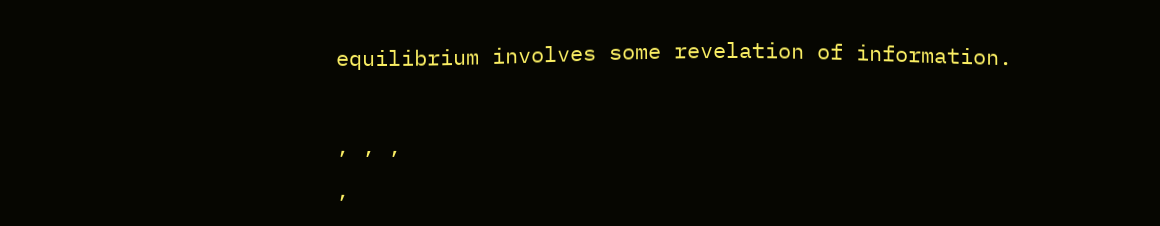equilibrium involves some revelation of information.

, , ,
,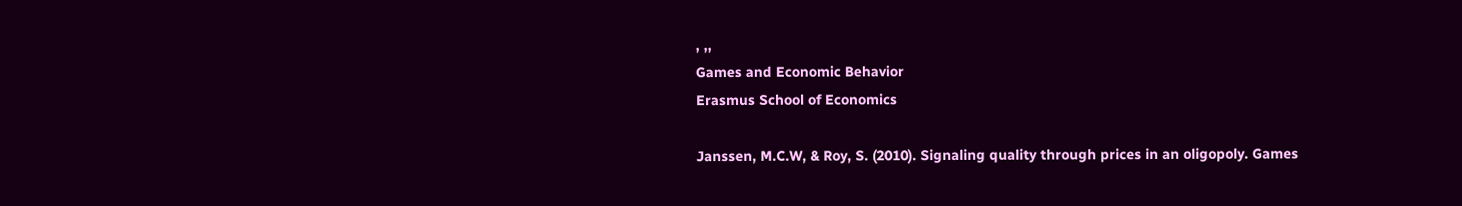, ,,
Games and Economic Behavior
Erasmus School of Economics

Janssen, M.C.W, & Roy, S. (2010). Signaling quality through prices in an oligopoly. Games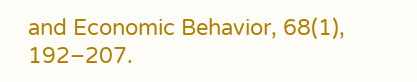and Economic Behavior, 68(1), 192–207.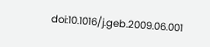doi:10.1016/j.geb.2009.06.001